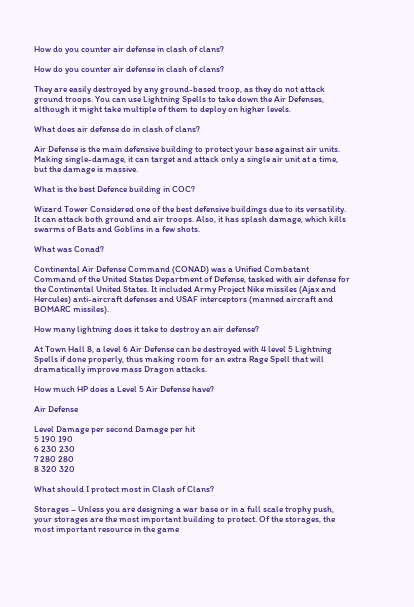How do you counter air defense in clash of clans?

How do you counter air defense in clash of clans?

They are easily destroyed by any ground-based troop, as they do not attack ground troops. You can use Lightning Spells to take down the Air Defenses, although it might take multiple of them to deploy on higher levels.

What does air defense do in clash of clans?

Air Defense is the main defensive building to protect your base against air units. Making single-damage, it can target and attack only a single air unit at a time, but the damage is massive.

What is the best Defence building in COC?

Wizard Tower Considered one of the best defensive buildings due to its versatility. It can attack both ground and air troops. Also, it has splash damage, which kills swarms of Bats and Goblins in a few shots.

What was Conad?

Continental Air Defense Command (CONAD) was a Unified Combatant Command of the United States Department of Defense, tasked with air defense for the Continental United States. It included Army Project Nike missiles (Ajax and Hercules) anti-aircraft defenses and USAF interceptors (manned aircraft and BOMARC missiles).

How many lightning does it take to destroy an air defense?

At Town Hall 8, a level 6 Air Defense can be destroyed with 4 level 5 Lightning Spells if done properly, thus making room for an extra Rage Spell that will dramatically improve mass Dragon attacks.

How much HP does a Level 5 Air Defense have?

Air Defense

Level Damage per second Damage per hit
5 190 190
6 230 230
7 280 280
8 320 320

What should I protect most in Clash of Clans?

Storages – Unless you are designing a war base or in a full scale trophy push, your storages are the most important building to protect. Of the storages, the most important resource in the game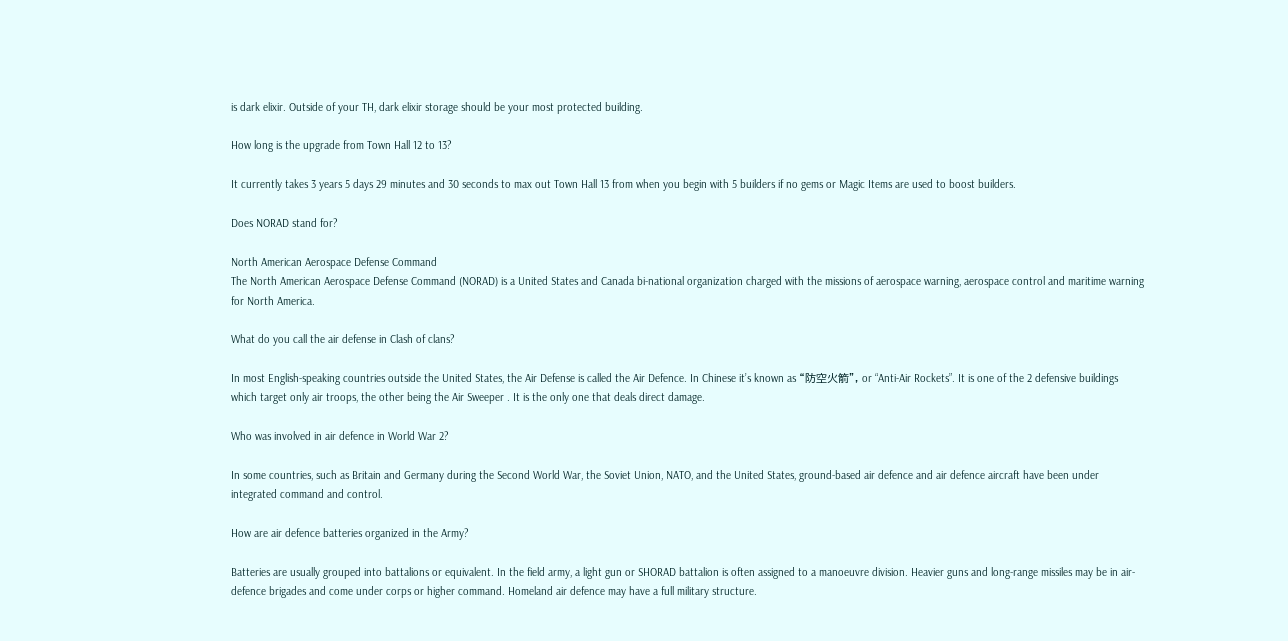is dark elixir. Outside of your TH, dark elixir storage should be your most protected building.

How long is the upgrade from Town Hall 12 to 13?

It currently takes 3 years 5 days 29 minutes and 30 seconds to max out Town Hall 13 from when you begin with 5 builders if no gems or Magic Items are used to boost builders.

Does NORAD stand for?

North American Aerospace Defense Command
The North American Aerospace Defense Command (NORAD) is a United States and Canada bi-national organization charged with the missions of aerospace warning, aerospace control and maritime warning for North America.

What do you call the air defense in Clash of clans?

In most English-speaking countries outside the United States, the Air Defense is called the Air Defence. In Chinese it’s known as “防空火箭”, or “Anti-Air Rockets”. It is one of the 2 defensive buildings which target only air troops, the other being the Air Sweeper . It is the only one that deals direct damage.

Who was involved in air defence in World War 2?

In some countries, such as Britain and Germany during the Second World War, the Soviet Union, NATO, and the United States, ground-based air defence and air defence aircraft have been under integrated command and control.

How are air defence batteries organized in the Army?

Batteries are usually grouped into battalions or equivalent. In the field army, a light gun or SHORAD battalion is often assigned to a manoeuvre division. Heavier guns and long-range missiles may be in air-defence brigades and come under corps or higher command. Homeland air defence may have a full military structure.